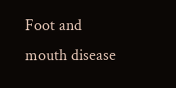Foot and mouth disease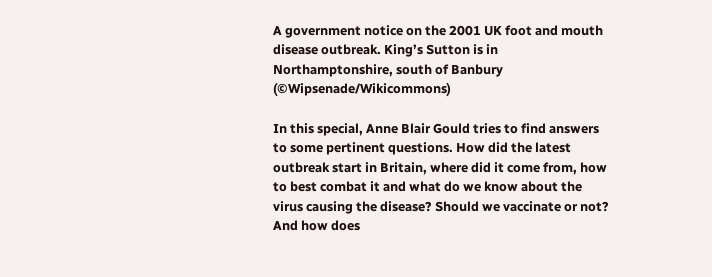A government notice on the 2001 UK foot and mouth disease outbreak. King’s Sutton is in Northamptonshire, south of Banbury (©Wipsenade/Wikicommons)

In this special, Anne Blair Gould tries to find answers to some pertinent questions. How did the latest outbreak start in Britain, where did it come from, how to best combat it and what do we know about the virus causing the disease? Should we vaccinate or not? And how does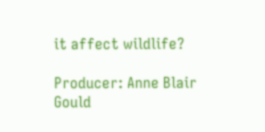it affect wildlife?

Producer: Anne Blair Gould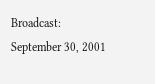Broadcast: September 30, 2001